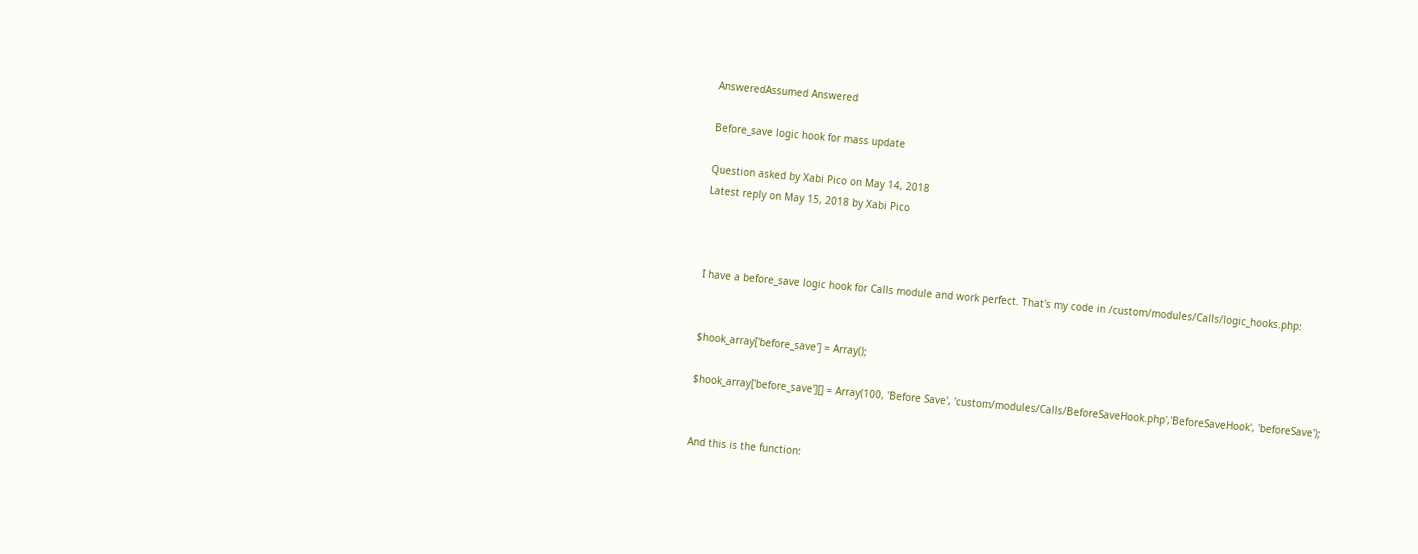AnsweredAssumed Answered

Before_save logic hook for mass update

Question asked by Xabi Pico on May 14, 2018
Latest reply on May 15, 2018 by Xabi Pico



I have a before_save logic hook for Calls module and work perfect. That's my code in /custom/modules/Calls/logic_hooks.php:


$hook_array['before_save'] = Array();

$hook_array['before_save'][] = Array(100, 'Before Save', 'custom/modules/Calls/BeforeSaveHook.php','BeforeSaveHook', 'beforeSave');


And this is the function: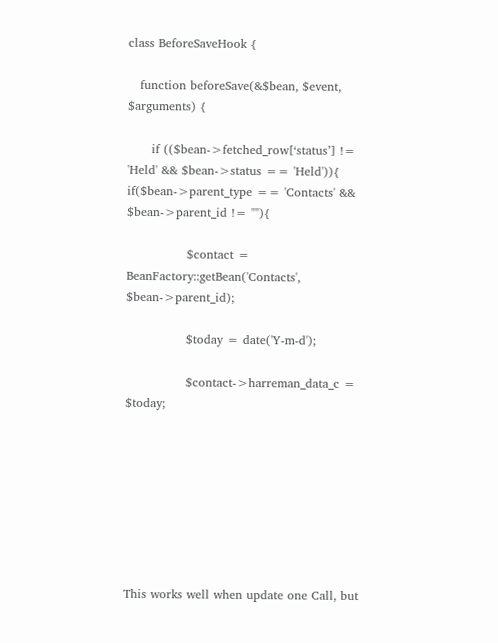class BeforeSaveHook {

   function beforeSave(&$bean, $event, $arguments) {

      if (($bean->fetched_row[‘status’] != 'Held' && $bean->status == 'Held')){          if($bean->parent_type == 'Contacts' && $bean->parent_id != ""){

               $contact = BeanFactory::getBean('Contacts', $bean->parent_id);

               $today = date('Y-m-d');

               $contact->harreman_data_c = $today;








This works well when update one Call, but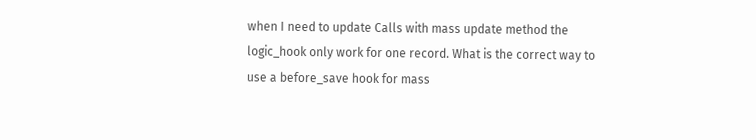when I need to update Calls with mass update method the logic_hook only work for one record. What is the correct way to use a before_save hook for mass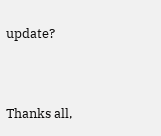update?


Thanks all,